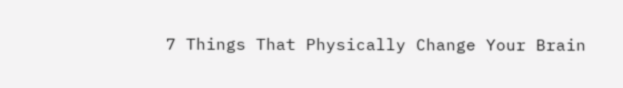7 Things That Physically Change Your Brain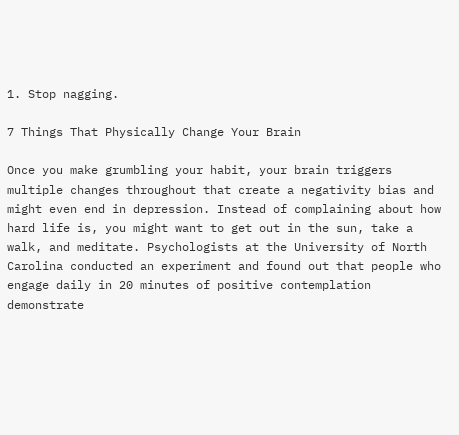1. Stop nagging.

7 Things That Physically Change Your Brain

Once you make grumbling your habit, your brain triggers multiple changes throughout that create a negativity bias and might even end in depression. Instead of complaining about how hard life is, you might want to get out in the sun, take a walk, and meditate. Psychologists at the University of North Carolina conducted an experiment and found out that people who engage daily in 20 minutes of positive contemplation demonstrate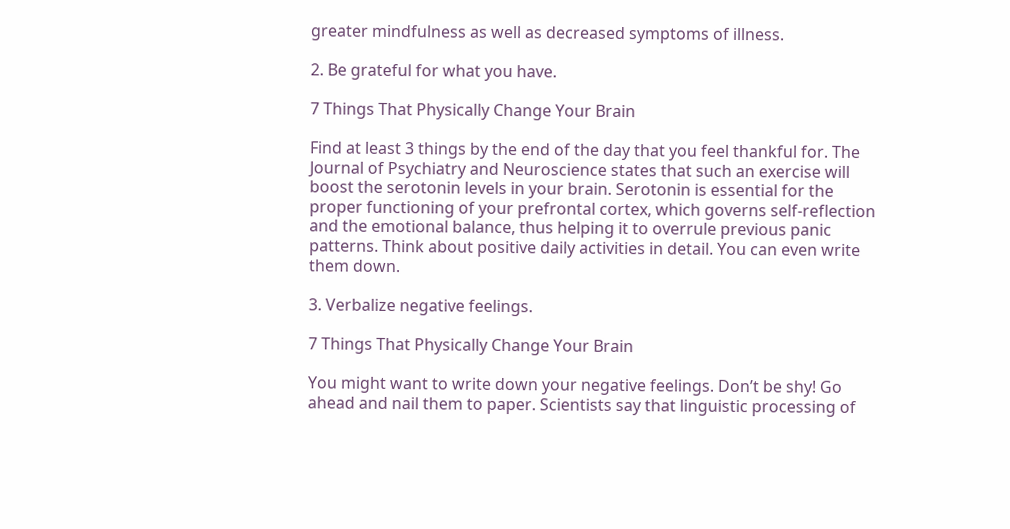greater mindfulness as well as decreased symptoms of illness.

2. Be grateful for what you have.

7 Things That Physically Change Your Brain

Find at least 3 things by the end of the day that you feel thankful for. The Journal of Psychiatry and Neuroscience states that such an exercise will boost the serotonin levels in your brain. Serotonin is essential for the proper functioning of your prefrontal cortex, which governs self-reflection and the emotional balance, thus helping it to overrule previous panic patterns. Think about positive daily activities in detail. You can even write them down.

3. Verbalize negative feelings.

7 Things That Physically Change Your Brain

You might want to write down your negative feelings. Don’t be shy! Go ahead and nail them to paper. Scientists say that linguistic processing of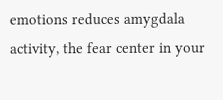emotions reduces amygdala activity, the fear center in your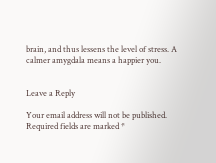brain, and thus lessens the level of stress. A calmer amygdala means a happier you.


Leave a Reply

Your email address will not be published. Required fields are marked *